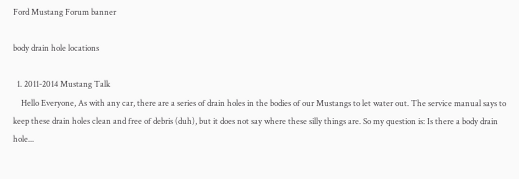Ford Mustang Forum banner

body drain hole locations

  1. 2011-2014 Mustang Talk
    Hello Everyone, As with any car, there are a series of drain holes in the bodies of our Mustangs to let water out. The service manual says to keep these drain holes clean and free of debris (duh), but it does not say where these silly things are. So my question is: Is there a body drain hole...